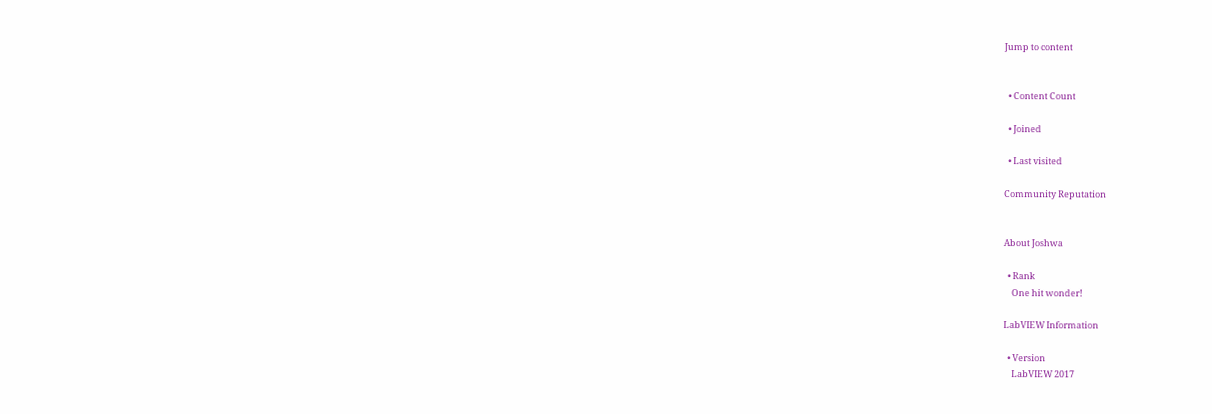Jump to content


  • Content Count

  • Joined

  • Last visited

Community Reputation


About Joshwa

  • Rank
    One hit wonder!

LabVIEW Information

  • Version
    LabVIEW 2017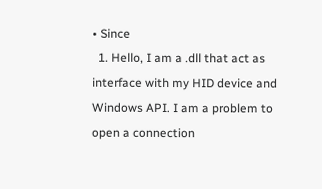• Since
  1. Hello, I am a .dll that act as interface with my HID device and Windows API. I am a problem to open a connection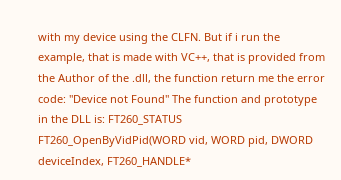with my device using the CLFN. But if i run the example, that is made with VC++, that is provided from the Author of the .dll, the function return me the error code: "Device not Found" The function and prototype in the DLL is: FT260_STATUS FT260_OpenByVidPid(WORD vid, WORD pid, DWORD deviceIndex, FT260_HANDLE*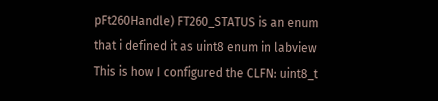pFt260Handle) FT260_STATUS is an enum that i defined it as uint8 enum in labview This is how I configured the CLFN: uint8_t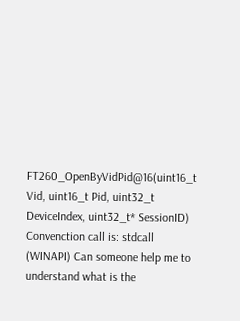FT260_OpenByVidPid@16(uint16_t Vid, uint16_t Pid, uint32_t DeviceIndex, uint32_t* SessionID) Convenction call is: stdcall (WINAPI) Can someone help me to understand what is the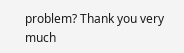problem? Thank you very much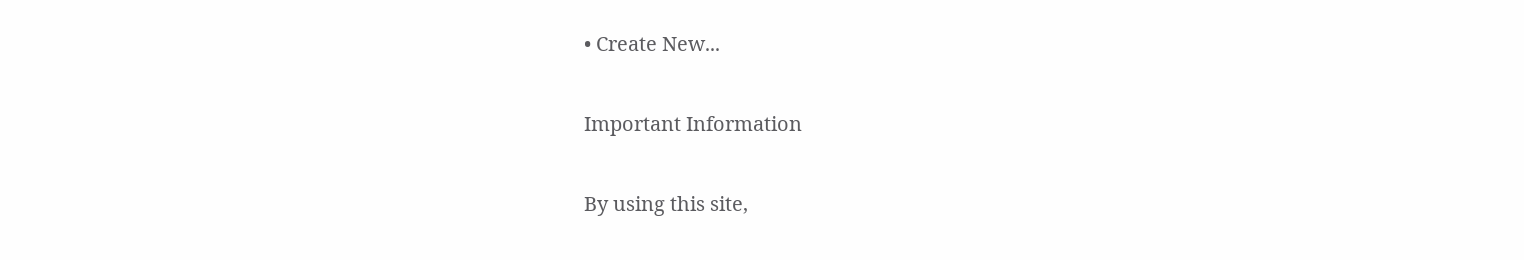• Create New...

Important Information

By using this site,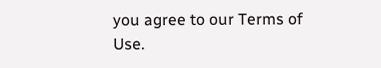you agree to our Terms of Use.